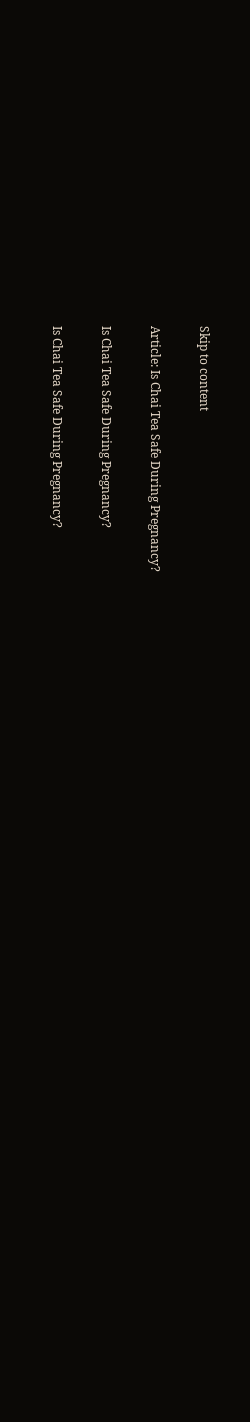Skip to content

Article: Is Chai Tea Safe During Pregnancy?

Is Chai Tea Safe During Pregnancy?

Is Chai Tea Safe During Pregnancy?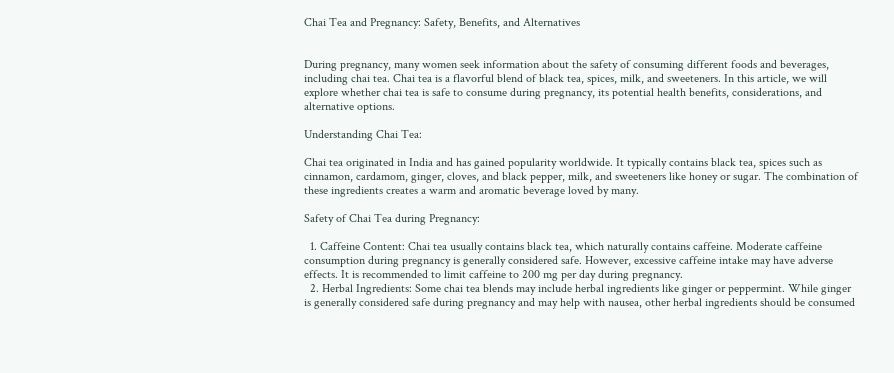Chai Tea and Pregnancy: Safety, Benefits, and Alternatives


During pregnancy, many women seek information about the safety of consuming different foods and beverages, including chai tea. Chai tea is a flavorful blend of black tea, spices, milk, and sweeteners. In this article, we will explore whether chai tea is safe to consume during pregnancy, its potential health benefits, considerations, and alternative options.

Understanding Chai Tea:

Chai tea originated in India and has gained popularity worldwide. It typically contains black tea, spices such as cinnamon, cardamom, ginger, cloves, and black pepper, milk, and sweeteners like honey or sugar. The combination of these ingredients creates a warm and aromatic beverage loved by many.

Safety of Chai Tea during Pregnancy:

  1. Caffeine Content: Chai tea usually contains black tea, which naturally contains caffeine. Moderate caffeine consumption during pregnancy is generally considered safe. However, excessive caffeine intake may have adverse effects. It is recommended to limit caffeine to 200 mg per day during pregnancy.
  2. Herbal Ingredients: Some chai tea blends may include herbal ingredients like ginger or peppermint. While ginger is generally considered safe during pregnancy and may help with nausea, other herbal ingredients should be consumed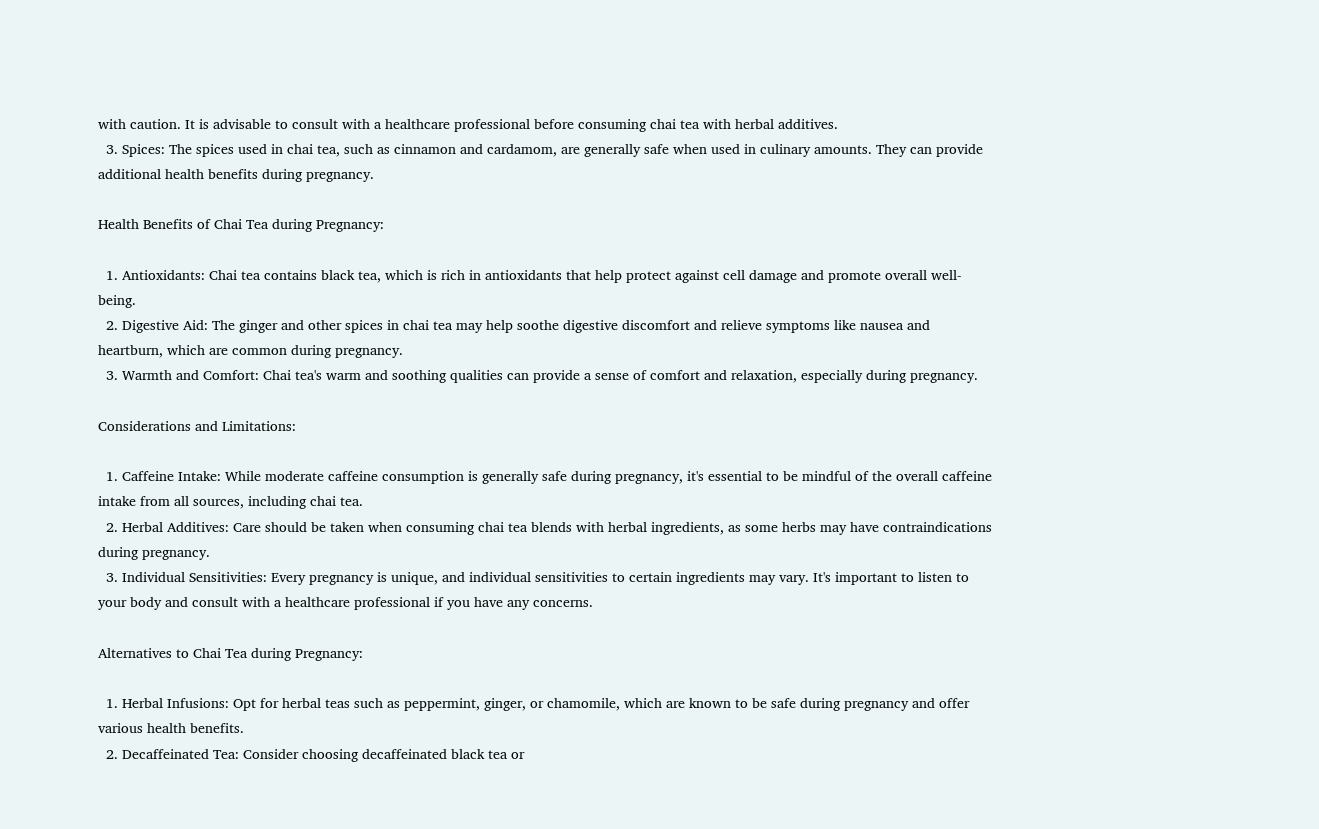with caution. It is advisable to consult with a healthcare professional before consuming chai tea with herbal additives.
  3. Spices: The spices used in chai tea, such as cinnamon and cardamom, are generally safe when used in culinary amounts. They can provide additional health benefits during pregnancy.

Health Benefits of Chai Tea during Pregnancy:

  1. Antioxidants: Chai tea contains black tea, which is rich in antioxidants that help protect against cell damage and promote overall well-being.
  2. Digestive Aid: The ginger and other spices in chai tea may help soothe digestive discomfort and relieve symptoms like nausea and heartburn, which are common during pregnancy.
  3. Warmth and Comfort: Chai tea's warm and soothing qualities can provide a sense of comfort and relaxation, especially during pregnancy.

Considerations and Limitations:

  1. Caffeine Intake: While moderate caffeine consumption is generally safe during pregnancy, it's essential to be mindful of the overall caffeine intake from all sources, including chai tea.
  2. Herbal Additives: Care should be taken when consuming chai tea blends with herbal ingredients, as some herbs may have contraindications during pregnancy.
  3. Individual Sensitivities: Every pregnancy is unique, and individual sensitivities to certain ingredients may vary. It's important to listen to your body and consult with a healthcare professional if you have any concerns.

Alternatives to Chai Tea during Pregnancy:

  1. Herbal Infusions: Opt for herbal teas such as peppermint, ginger, or chamomile, which are known to be safe during pregnancy and offer various health benefits.
  2. Decaffeinated Tea: Consider choosing decaffeinated black tea or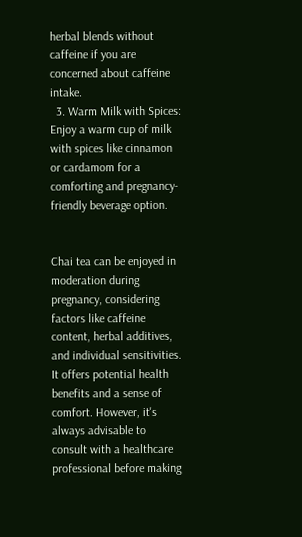herbal blends without caffeine if you are concerned about caffeine intake.
  3. Warm Milk with Spices: Enjoy a warm cup of milk with spices like cinnamon or cardamom for a comforting and pregnancy-friendly beverage option.


Chai tea can be enjoyed in moderation during pregnancy, considering factors like caffeine content, herbal additives, and individual sensitivities. It offers potential health benefits and a sense of comfort. However, it's always advisable to consult with a healthcare professional before making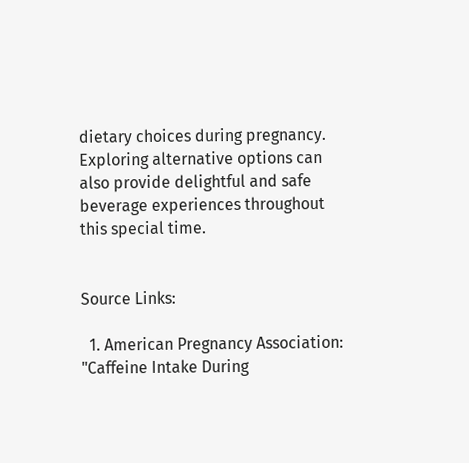dietary choices during pregnancy. Exploring alternative options can also provide delightful and safe beverage experiences throughout this special time.


Source Links:

  1. American Pregnancy Association: "Caffeine Intake During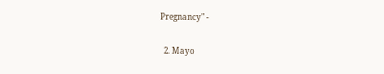Pregnancy" -

  2. Mayo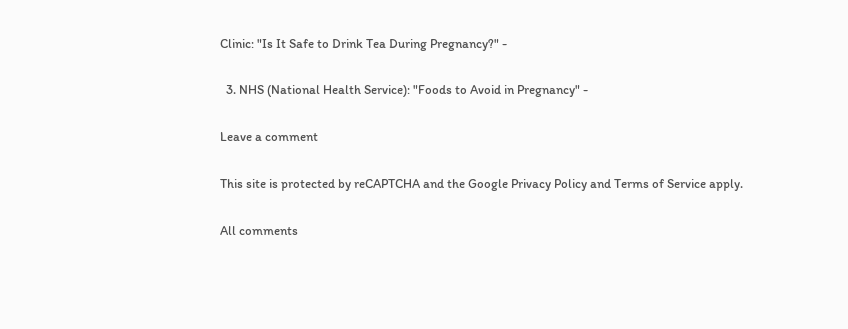Clinic: "Is It Safe to Drink Tea During Pregnancy?" -

  3. NHS (National Health Service): "Foods to Avoid in Pregnancy" -

Leave a comment

This site is protected by reCAPTCHA and the Google Privacy Policy and Terms of Service apply.

All comments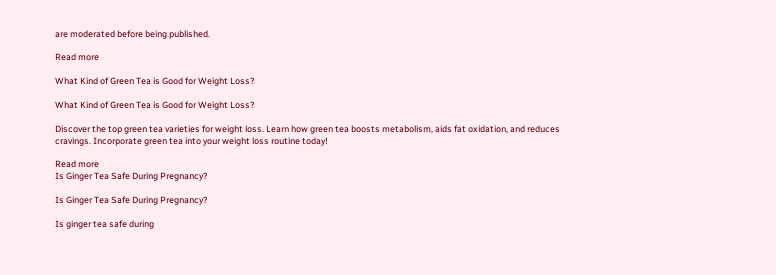are moderated before being published.

Read more

What Kind of Green Tea is Good for Weight Loss?

What Kind of Green Tea is Good for Weight Loss?

Discover the top green tea varieties for weight loss. Learn how green tea boosts metabolism, aids fat oxidation, and reduces cravings. Incorporate green tea into your weight loss routine today!

Read more
Is Ginger Tea Safe During Pregnancy?

Is Ginger Tea Safe During Pregnancy?

Is ginger tea safe during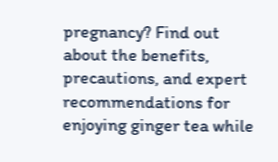pregnancy? Find out about the benefits, precautions, and expert recommendations for enjoying ginger tea while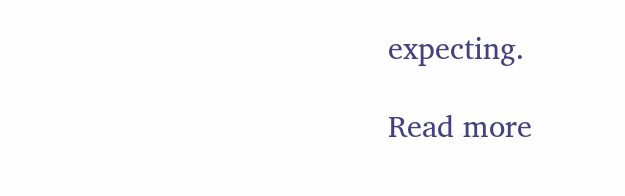expecting.

Read more